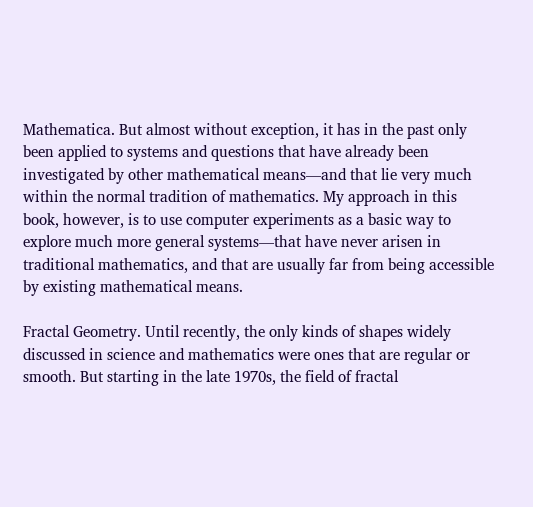Mathematica. But almost without exception, it has in the past only been applied to systems and questions that have already been investigated by other mathematical means—and that lie very much within the normal tradition of mathematics. My approach in this book, however, is to use computer experiments as a basic way to explore much more general systems—that have never arisen in traditional mathematics, and that are usually far from being accessible by existing mathematical means.

Fractal Geometry. Until recently, the only kinds of shapes widely discussed in science and mathematics were ones that are regular or smooth. But starting in the late 1970s, the field of fractal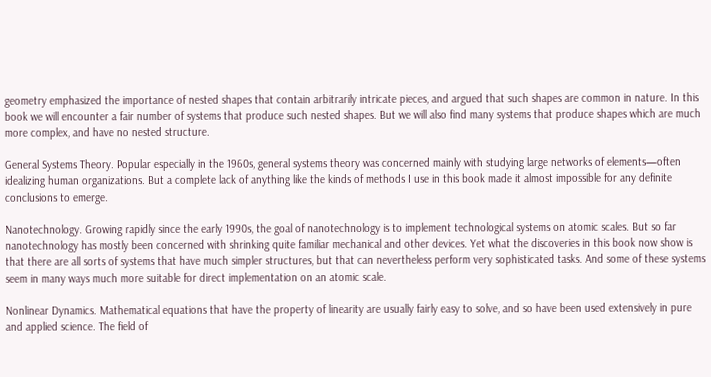geometry emphasized the importance of nested shapes that contain arbitrarily intricate pieces, and argued that such shapes are common in nature. In this book we will encounter a fair number of systems that produce such nested shapes. But we will also find many systems that produce shapes which are much more complex, and have no nested structure.

General Systems Theory. Popular especially in the 1960s, general systems theory was concerned mainly with studying large networks of elements—often idealizing human organizations. But a complete lack of anything like the kinds of methods I use in this book made it almost impossible for any definite conclusions to emerge.

Nanotechnology. Growing rapidly since the early 1990s, the goal of nanotechnology is to implement technological systems on atomic scales. But so far nanotechnology has mostly been concerned with shrinking quite familiar mechanical and other devices. Yet what the discoveries in this book now show is that there are all sorts of systems that have much simpler structures, but that can nevertheless perform very sophisticated tasks. And some of these systems seem in many ways much more suitable for direct implementation on an atomic scale.

Nonlinear Dynamics. Mathematical equations that have the property of linearity are usually fairly easy to solve, and so have been used extensively in pure and applied science. The field of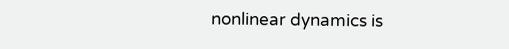nonlinear dynamics is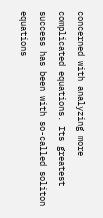concerned with analyzing more complicated equations. Its greatest success has been with so-called soliton equations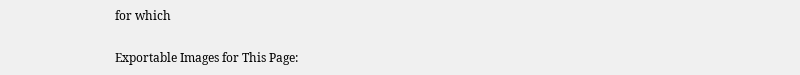for which

Exportable Images for This Page: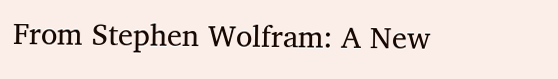From Stephen Wolfram: A New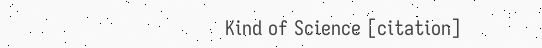Kind of Science [citation]